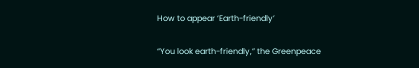How to appear ‘Earth-friendly’

“You look earth-friendly,” the Greenpeace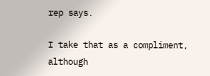rep says.

I take that as a compliment, although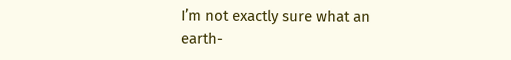I’m not exactly sure what an earth-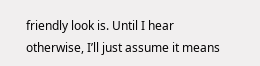friendly look is. Until I hear otherwise, I’ll just assume it means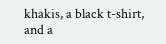khakis, a black t-shirt, and a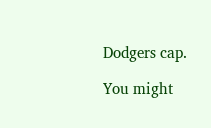Dodgers cap.

You might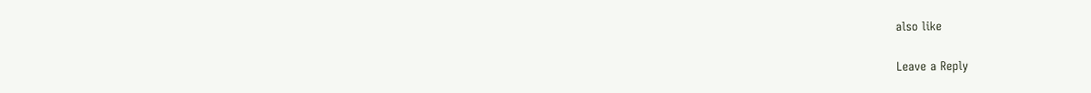also like

Leave a Reply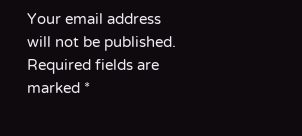Your email address will not be published. Required fields are marked *